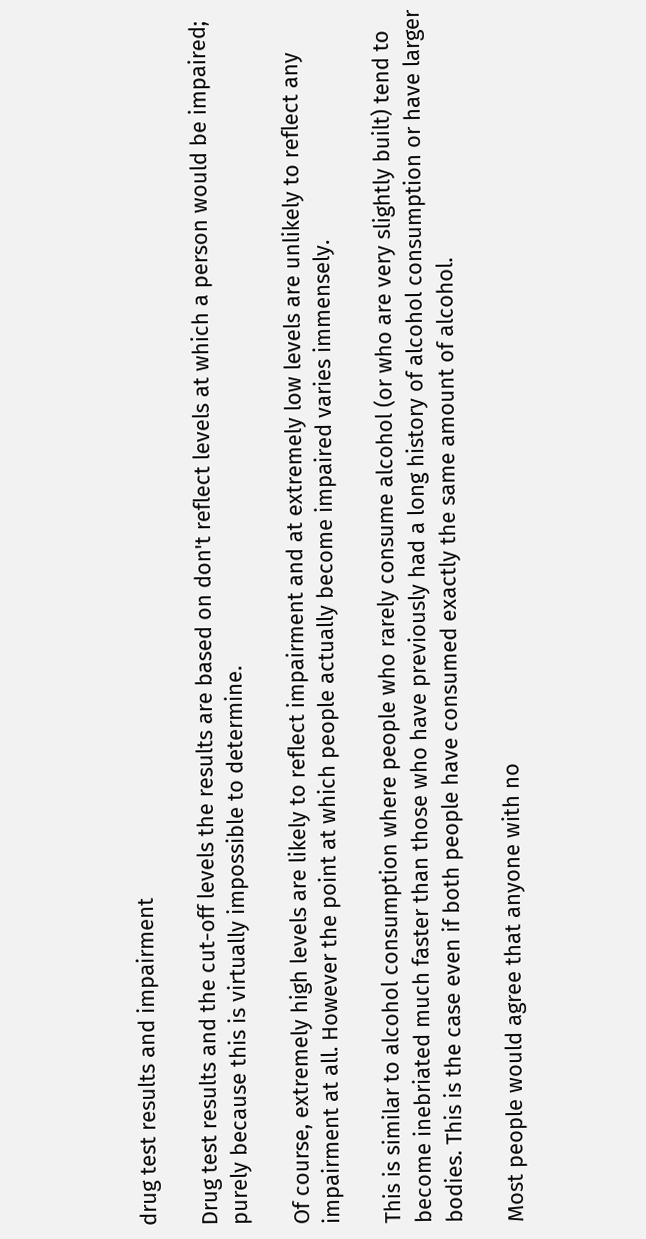drug test results and impairment

Drug test results and the cut-off levels the results are based on don't reflect levels at which a person would be impaired; purely because this is virtually impossible to determine.

Of course, extremely high levels are likely to reflect impairment and at extremely low levels are unlikely to reflect any impairment at all. However the point at which people actually become impaired varies immensely.

This is similar to alcohol consumption where people who rarely consume alcohol (or who are very slightly built) tend to become inebriated much faster than those who have previously had a long history of alcohol consumption or have larger bodies. This is the case even if both people have consumed exactly the same amount of alcohol.

Most people would agree that anyone with no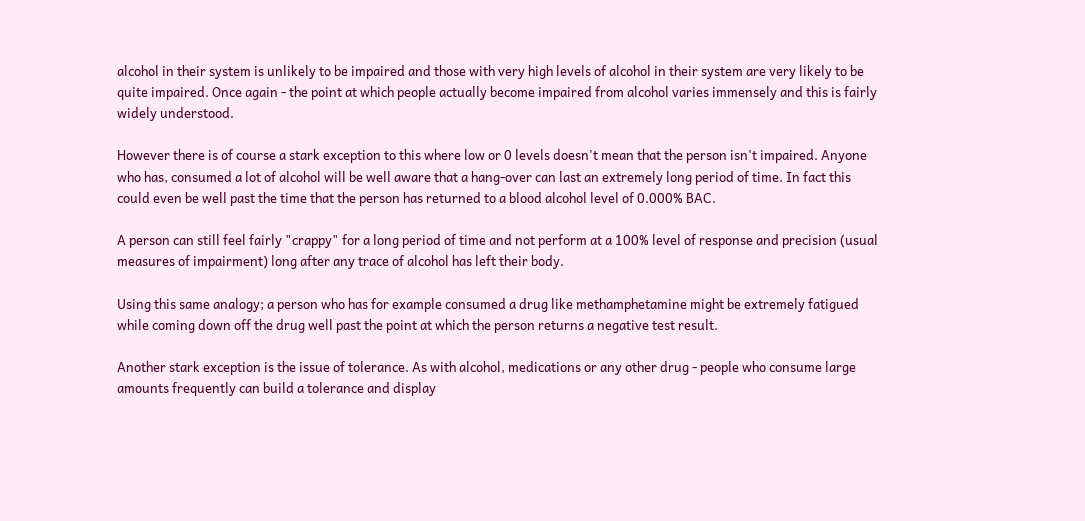alcohol in their system is unlikely to be impaired and those with very high levels of alcohol in their system are very likely to be quite impaired. Once again - the point at which people actually become impaired from alcohol varies immensely and this is fairly widely understood.

However there is of course a stark exception to this where low or 0 levels doesn't mean that the person isn't impaired. Anyone who has, consumed a lot of alcohol will be well aware that a hang-over can last an extremely long period of time. In fact this could even be well past the time that the person has returned to a blood alcohol level of 0.000% BAC.

A person can still feel fairly "crappy" for a long period of time and not perform at a 100% level of response and precision (usual measures of impairment) long after any trace of alcohol has left their body.

Using this same analogy; a person who has for example consumed a drug like methamphetamine might be extremely fatigued while coming down off the drug well past the point at which the person returns a negative test result.

Another stark exception is the issue of tolerance. As with alcohol, medications or any other drug - people who consume large amounts frequently can build a tolerance and display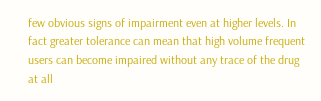few obvious signs of impairment even at higher levels. In fact greater tolerance can mean that high volume frequent users can become impaired without any trace of the drug at all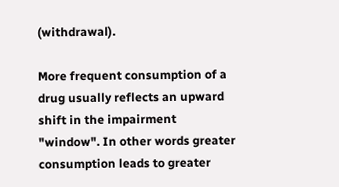(withdrawal).

More frequent consumption of a drug usually reflects an upward shift in the impairment "window". In other words greater consumption leads to greater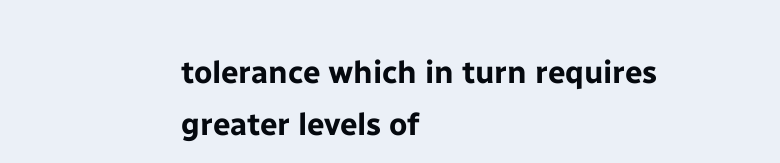tolerance which in turn requires greater levels of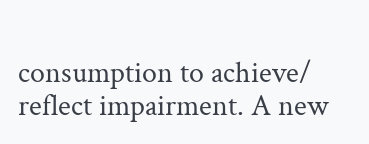consumption to achieve/ reflect impairment. A new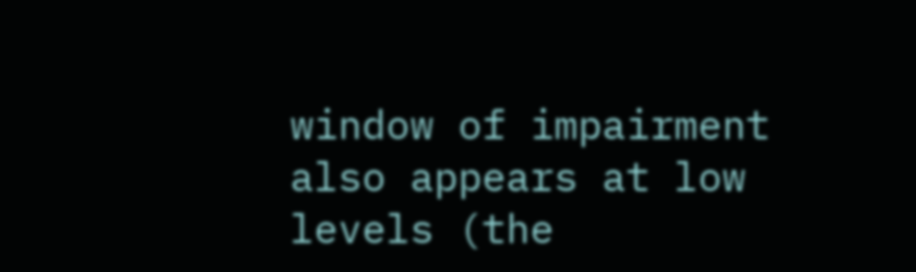window of impairment also appears at low levels (the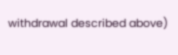withdrawal described above)